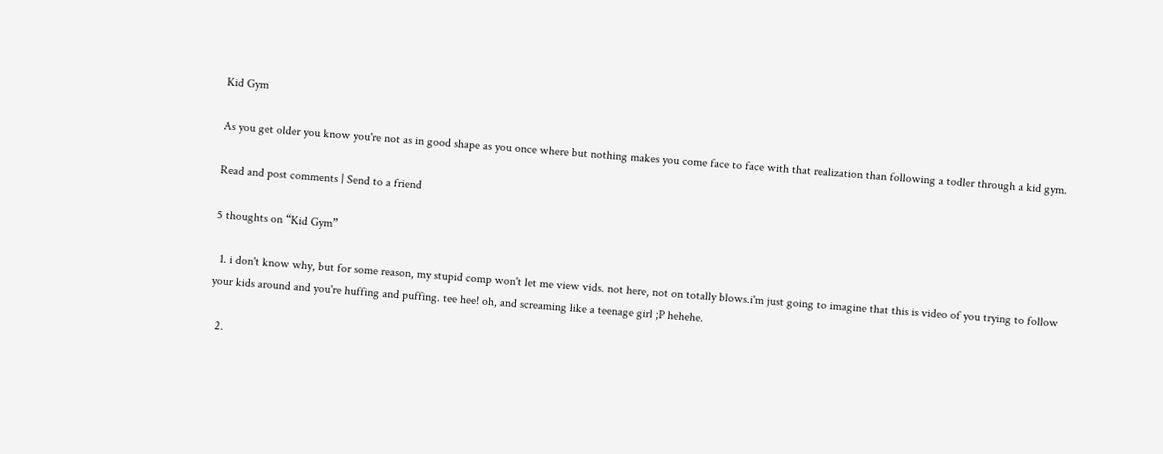Kid Gym

As you get older you know you're not as in good shape as you once where but nothing makes you come face to face with that realization than following a todler through a kid gym.

Read and post comments | Send to a friend

5 thoughts on “Kid Gym”

  1. i don't know why, but for some reason, my stupid comp won't let me view vids. not here, not on totally blows.i'm just going to imagine that this is video of you trying to follow your kids around and you're huffing and puffing. tee hee! oh, and screaming like a teenage girl ;P hehehe.

  2.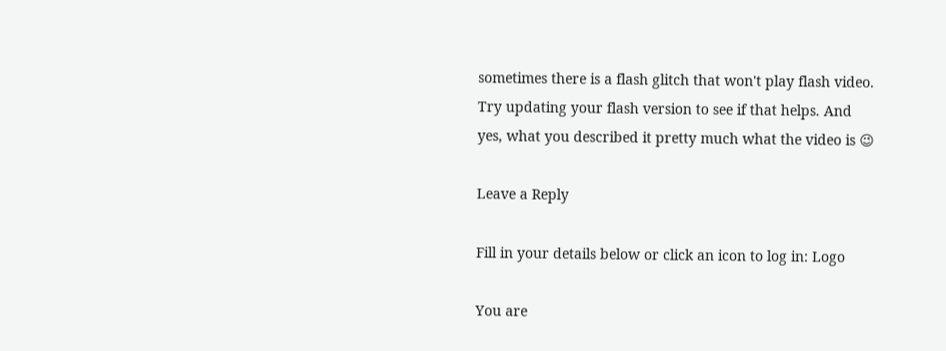sometimes there is a flash glitch that won't play flash video. Try updating your flash version to see if that helps. And yes, what you described it pretty much what the video is 😉

Leave a Reply

Fill in your details below or click an icon to log in: Logo

You are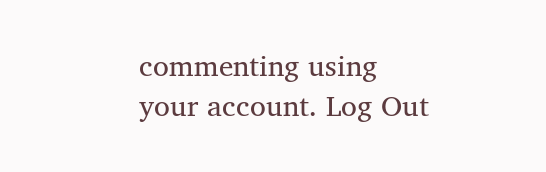commenting using your account. Log Out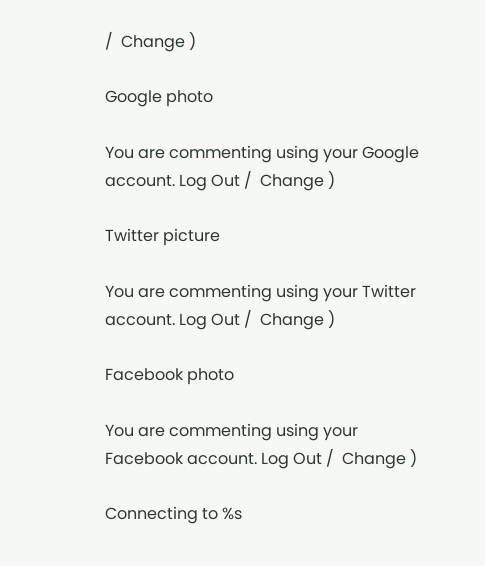/  Change )

Google photo

You are commenting using your Google account. Log Out /  Change )

Twitter picture

You are commenting using your Twitter account. Log Out /  Change )

Facebook photo

You are commenting using your Facebook account. Log Out /  Change )

Connecting to %s